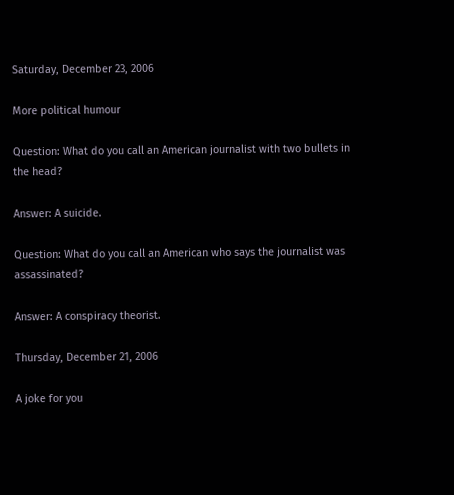Saturday, December 23, 2006

More political humour

Question: What do you call an American journalist with two bullets in the head?

Answer: A suicide.

Question: What do you call an American who says the journalist was assassinated?

Answer: A conspiracy theorist.

Thursday, December 21, 2006

A joke for you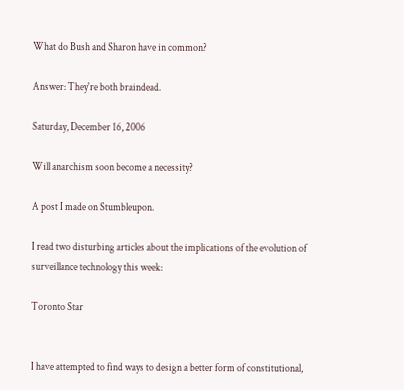What do Bush and Sharon have in common?

Answer: They're both braindead.

Saturday, December 16, 2006

Will anarchism soon become a necessity?

A post I made on Stumbleupon.

I read two disturbing articles about the implications of the evolution of surveillance technology this week:

Toronto Star


I have attempted to find ways to design a better form of constitutional,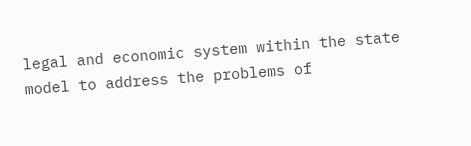legal and economic system within the state model to address the problems of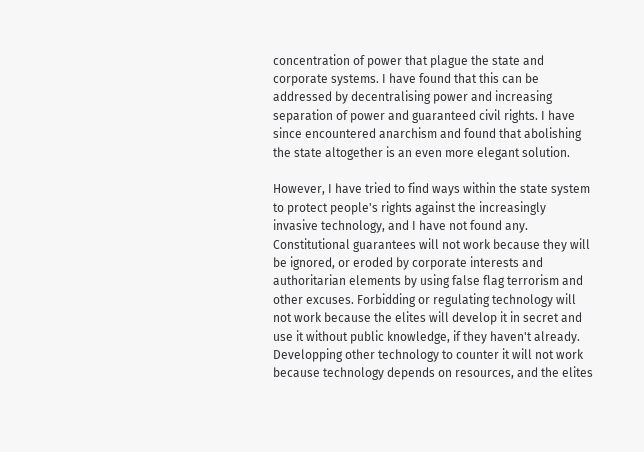concentration of power that plague the state and corporate systems. I have found that this can be addressed by decentralising power and increasing separation of power and guaranteed civil rights. I have since encountered anarchism and found that abolishing the state altogether is an even more elegant solution.

However, I have tried to find ways within the state system to protect people's rights against the increasingly invasive technology, and I have not found any. Constitutional guarantees will not work because they will be ignored, or eroded by corporate interests and authoritarian elements by using false flag terrorism and other excuses. Forbidding or regulating technology will not work because the elites will develop it in secret and use it without public knowledge, if they haven't already. Developping other technology to counter it will not work because technology depends on resources, and the elites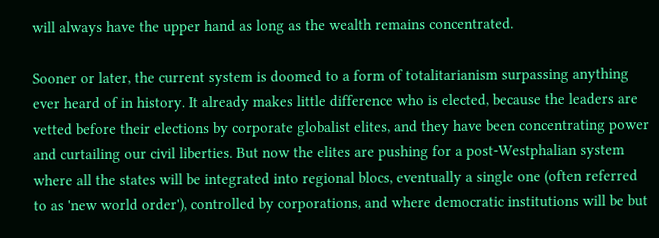will always have the upper hand as long as the wealth remains concentrated.

Sooner or later, the current system is doomed to a form of totalitarianism surpassing anything ever heard of in history. It already makes little difference who is elected, because the leaders are vetted before their elections by corporate globalist elites, and they have been concentrating power and curtailing our civil liberties. But now the elites are pushing for a post-Westphalian system where all the states will be integrated into regional blocs, eventually a single one (often referred to as 'new world order'), controlled by corporations, and where democratic institutions will be but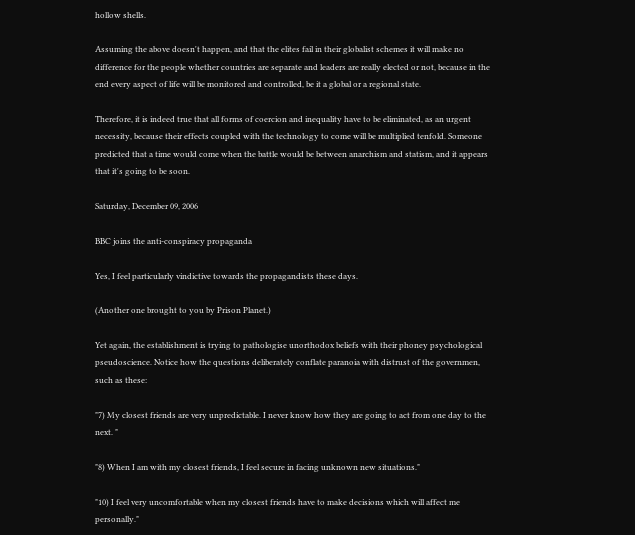hollow shells.

Assuming the above doesn't happen, and that the elites fail in their globalist schemes it will make no difference for the people whether countries are separate and leaders are really elected or not, because in the end every aspect of life will be monitored and controlled, be it a global or a regional state.

Therefore, it is indeed true that all forms of coercion and inequality have to be eliminated, as an urgent necessity, because their effects coupled with the technology to come will be multiplied tenfold. Someone predicted that a time would come when the battle would be between anarchism and statism, and it appears that it's going to be soon.

Saturday, December 09, 2006

BBC joins the anti-conspiracy propaganda

Yes, I feel particularly vindictive towards the propagandists these days.

(Another one brought to you by Prison Planet.)

Yet again, the establishment is trying to pathologise unorthodox beliefs with their phoney psychological pseudoscience. Notice how the questions deliberately conflate paranoia with distrust of the governmen, such as these:

"7) My closest friends are very unpredictable. I never know how they are going to act from one day to the next. "

"8) When I am with my closest friends, I feel secure in facing unknown new situations."

"10) I feel very uncomfortable when my closest friends have to make decisions which will affect me personally."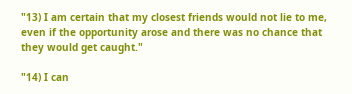"13) I am certain that my closest friends would not lie to me, even if the opportunity arose and there was no chance that they would get caught."

"14) I can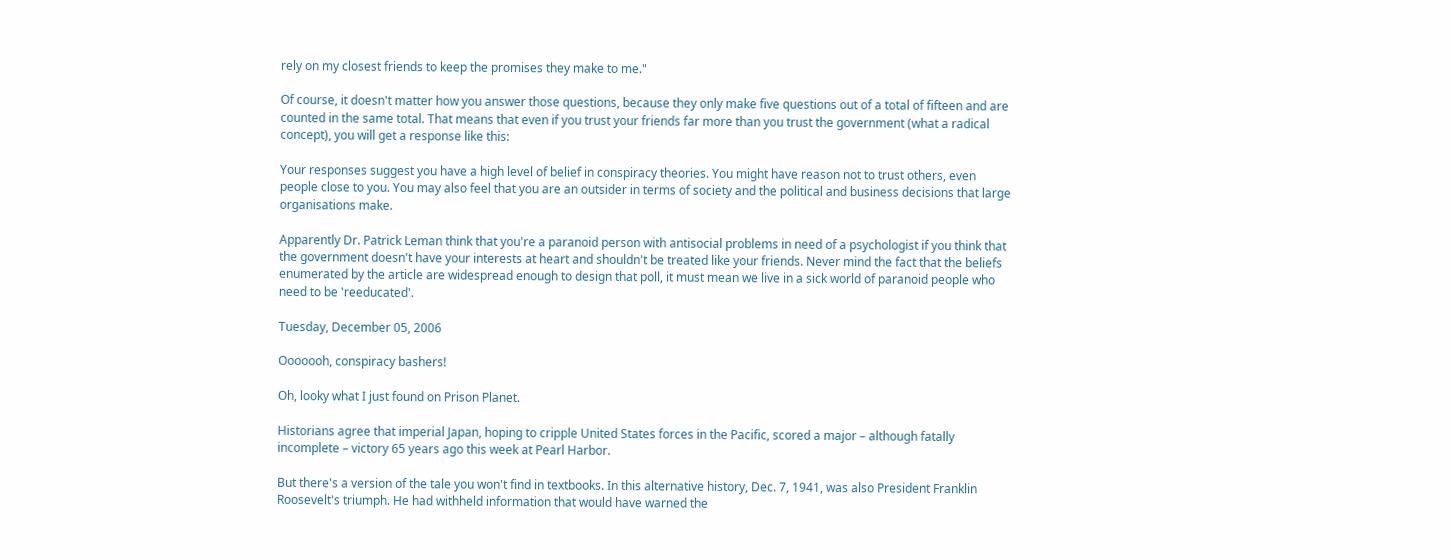rely on my closest friends to keep the promises they make to me."

Of course, it doesn't matter how you answer those questions, because they only make five questions out of a total of fifteen and are counted in the same total. That means that even if you trust your friends far more than you trust the government (what a radical concept), you will get a response like this:

Your responses suggest you have a high level of belief in conspiracy theories. You might have reason not to trust others, even people close to you. You may also feel that you are an outsider in terms of society and the political and business decisions that large organisations make.

Apparently Dr. Patrick Leman think that you're a paranoid person with antisocial problems in need of a psychologist if you think that the government doesn't have your interests at heart and shouldn't be treated like your friends. Never mind the fact that the beliefs enumerated by the article are widespread enough to design that poll, it must mean we live in a sick world of paranoid people who need to be 'reeducated'.

Tuesday, December 05, 2006

Ooooooh, conspiracy bashers!

Oh, looky what I just found on Prison Planet.

Historians agree that imperial Japan, hoping to cripple United States forces in the Pacific, scored a major – although fatally incomplete – victory 65 years ago this week at Pearl Harbor.

But there's a version of the tale you won't find in textbooks. In this alternative history, Dec. 7, 1941, was also President Franklin Roosevelt's triumph. He had withheld information that would have warned the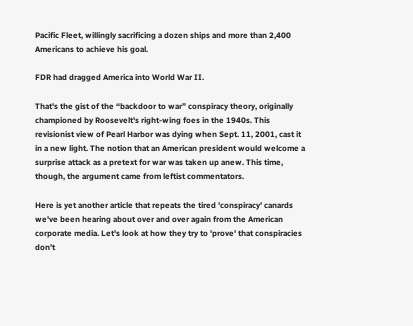Pacific Fleet, willingly sacrificing a dozen ships and more than 2,400 Americans to achieve his goal.

FDR had dragged America into World War II.

That's the gist of the “backdoor to war” conspiracy theory, originally championed by Roosevelt's right-wing foes in the 1940s. This revisionist view of Pearl Harbor was dying when Sept. 11, 2001, cast it in a new light. The notion that an American president would welcome a surprise attack as a pretext for war was taken up anew. This time, though, the argument came from leftist commentators.

Here is yet another article that repeats the tired 'conspiracy' canards we've been hearing about over and over again from the American corporate media. Let's look at how they try to 'prove' that conspiracies don't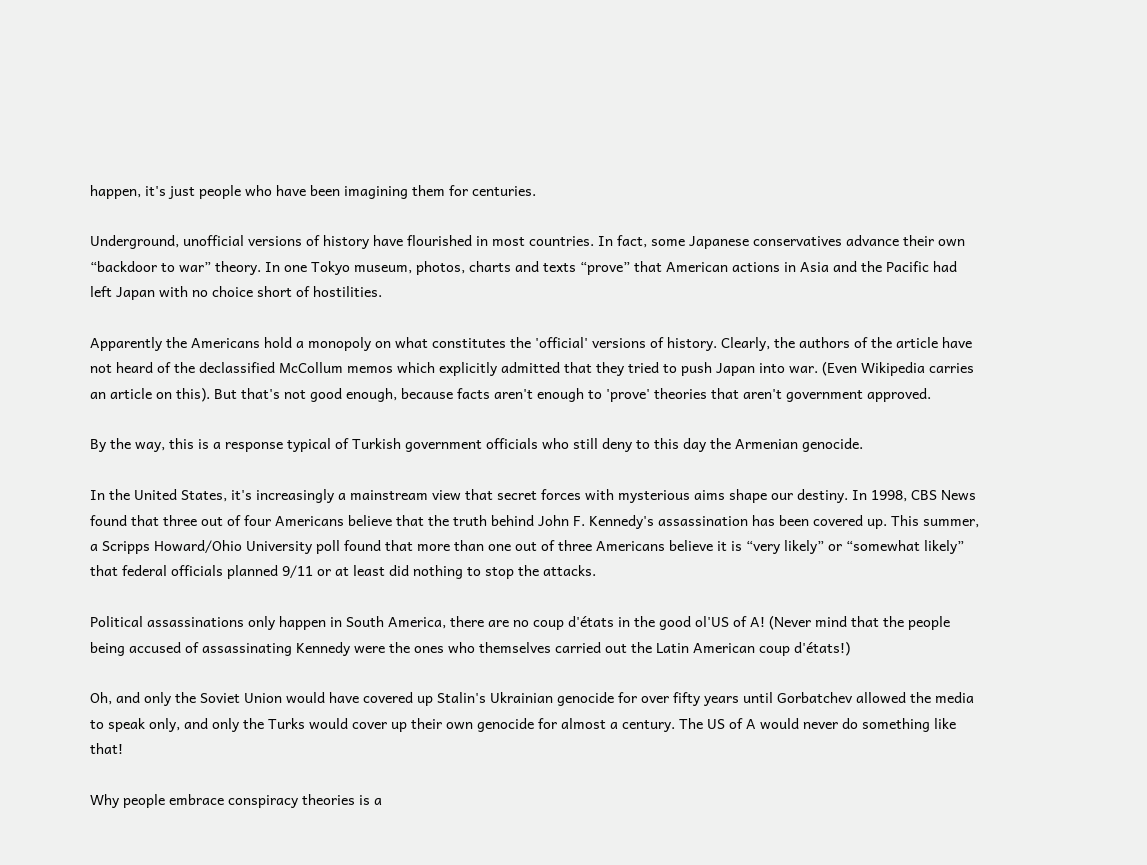happen, it's just people who have been imagining them for centuries.

Underground, unofficial versions of history have flourished in most countries. In fact, some Japanese conservatives advance their own “backdoor to war” theory. In one Tokyo museum, photos, charts and texts “prove” that American actions in Asia and the Pacific had left Japan with no choice short of hostilities.

Apparently the Americans hold a monopoly on what constitutes the 'official' versions of history. Clearly, the authors of the article have not heard of the declassified McCollum memos which explicitly admitted that they tried to push Japan into war. (Even Wikipedia carries an article on this). But that's not good enough, because facts aren't enough to 'prove' theories that aren't government approved.

By the way, this is a response typical of Turkish government officials who still deny to this day the Armenian genocide.

In the United States, it's increasingly a mainstream view that secret forces with mysterious aims shape our destiny. In 1998, CBS News found that three out of four Americans believe that the truth behind John F. Kennedy's assassination has been covered up. This summer, a Scripps Howard/Ohio University poll found that more than one out of three Americans believe it is “very likely” or “somewhat likely” that federal officials planned 9/11 or at least did nothing to stop the attacks.

Political assassinations only happen in South America, there are no coup d'états in the good ol'US of A! (Never mind that the people being accused of assassinating Kennedy were the ones who themselves carried out the Latin American coup d'états!)

Oh, and only the Soviet Union would have covered up Stalin's Ukrainian genocide for over fifty years until Gorbatchev allowed the media to speak only, and only the Turks would cover up their own genocide for almost a century. The US of A would never do something like that!

Why people embrace conspiracy theories is a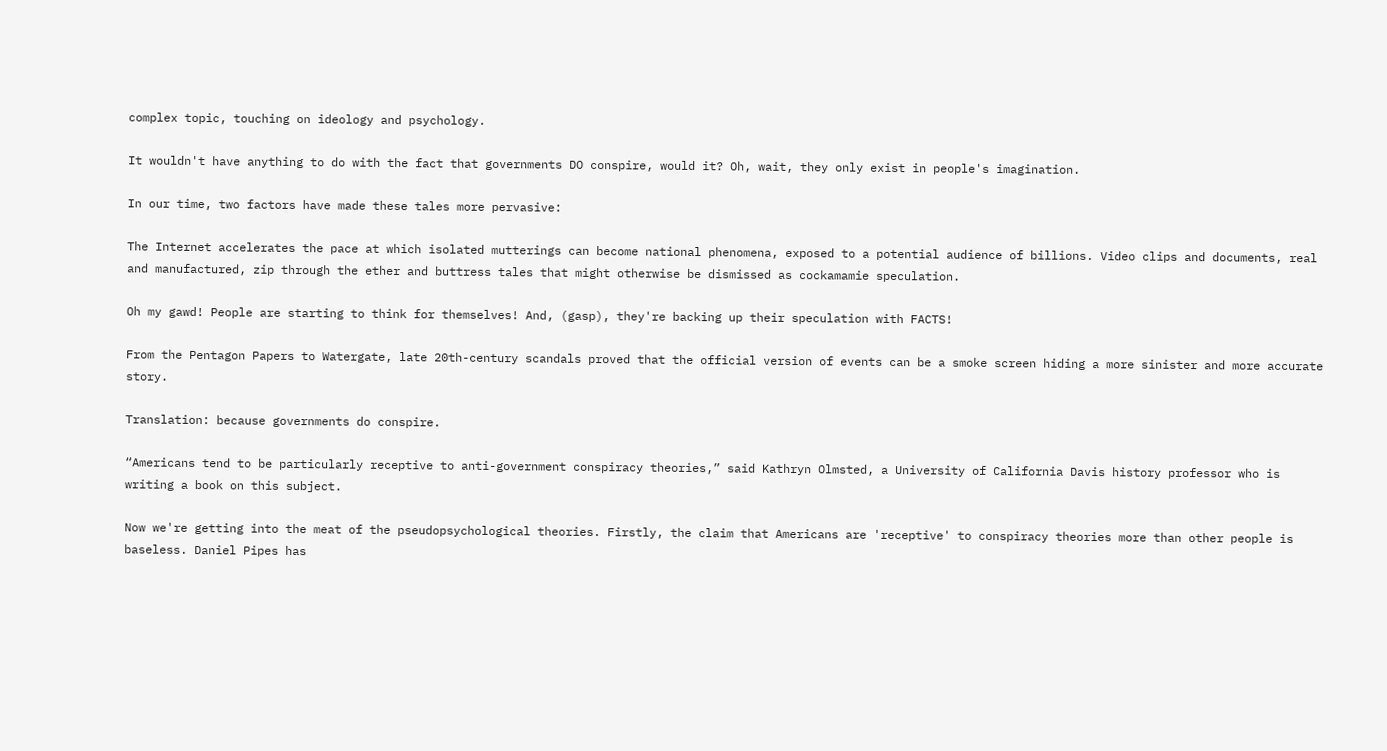complex topic, touching on ideology and psychology.

It wouldn't have anything to do with the fact that governments DO conspire, would it? Oh, wait, they only exist in people's imagination.

In our time, two factors have made these tales more pervasive:

The Internet accelerates the pace at which isolated mutterings can become national phenomena, exposed to a potential audience of billions. Video clips and documents, real and manufactured, zip through the ether and buttress tales that might otherwise be dismissed as cockamamie speculation.

Oh my gawd! People are starting to think for themselves! And, (gasp), they're backing up their speculation with FACTS!

From the Pentagon Papers to Watergate, late 20th-century scandals proved that the official version of events can be a smoke screen hiding a more sinister and more accurate story.

Translation: because governments do conspire.

“Americans tend to be particularly receptive to anti-government conspiracy theories,” said Kathryn Olmsted, a University of California Davis history professor who is writing a book on this subject.

Now we're getting into the meat of the pseudopsychological theories. Firstly, the claim that Americans are 'receptive' to conspiracy theories more than other people is baseless. Daniel Pipes has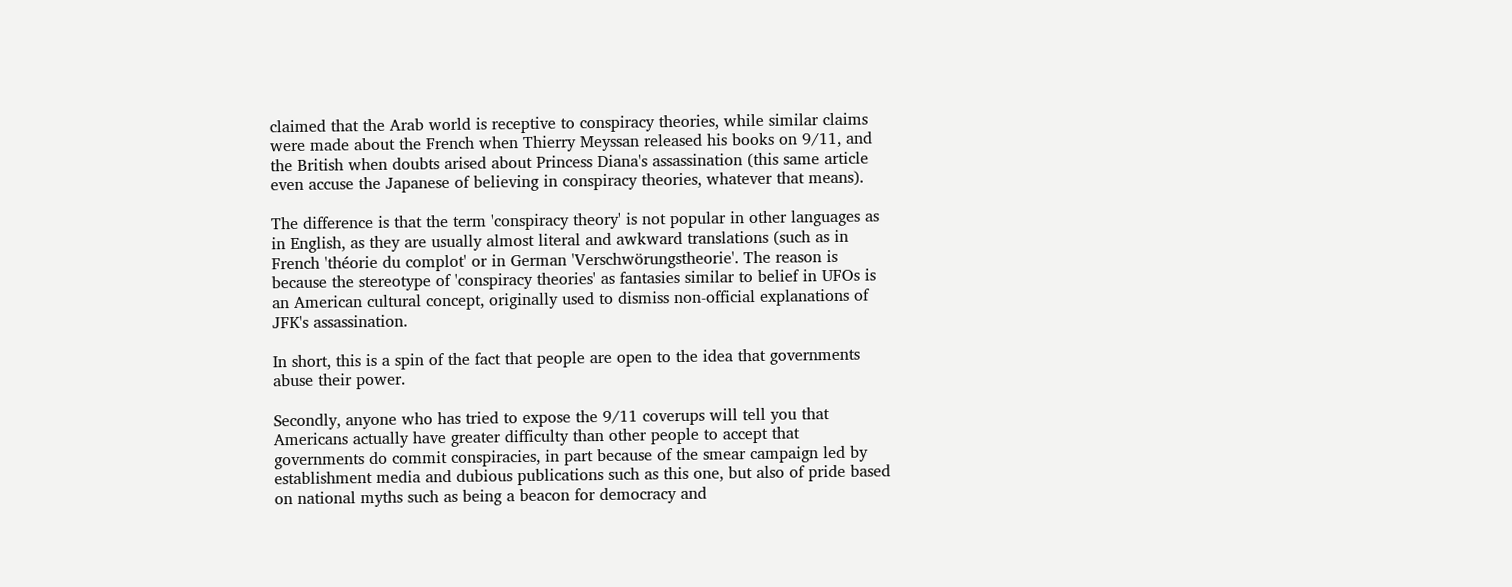claimed that the Arab world is receptive to conspiracy theories, while similar claims were made about the French when Thierry Meyssan released his books on 9/11, and the British when doubts arised about Princess Diana's assassination (this same article even accuse the Japanese of believing in conspiracy theories, whatever that means).

The difference is that the term 'conspiracy theory' is not popular in other languages as in English, as they are usually almost literal and awkward translations (such as in French 'théorie du complot' or in German 'Verschwörungstheorie'. The reason is because the stereotype of 'conspiracy theories' as fantasies similar to belief in UFOs is an American cultural concept, originally used to dismiss non-official explanations of JFK's assassination.

In short, this is a spin of the fact that people are open to the idea that governments abuse their power.

Secondly, anyone who has tried to expose the 9/11 coverups will tell you that Americans actually have greater difficulty than other people to accept that governments do commit conspiracies, in part because of the smear campaign led by establishment media and dubious publications such as this one, but also of pride based on national myths such as being a beacon for democracy and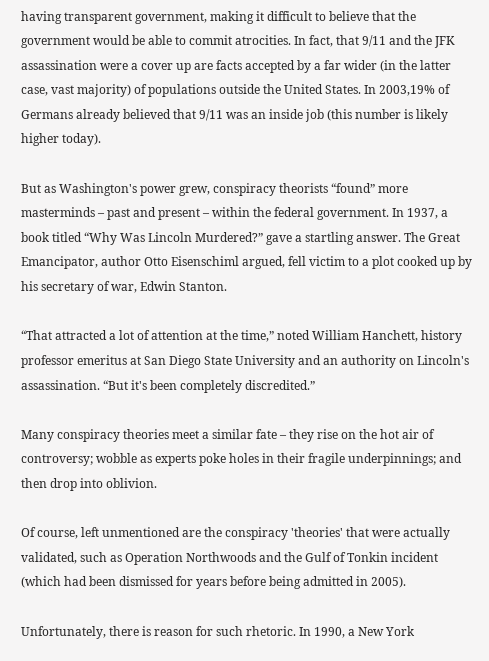having transparent government, making it difficult to believe that the government would be able to commit atrocities. In fact, that 9/11 and the JFK assassination were a cover up are facts accepted by a far wider (in the latter case, vast majority) of populations outside the United States. In 2003,19% of Germans already believed that 9/11 was an inside job (this number is likely higher today).

But as Washington's power grew, conspiracy theorists “found” more masterminds – past and present – within the federal government. In 1937, a book titled “Why Was Lincoln Murdered?” gave a startling answer. The Great Emancipator, author Otto Eisenschiml argued, fell victim to a plot cooked up by his secretary of war, Edwin Stanton.

“That attracted a lot of attention at the time,” noted William Hanchett, history professor emeritus at San Diego State University and an authority on Lincoln's assassination. “But it's been completely discredited.”

Many conspiracy theories meet a similar fate – they rise on the hot air of controversy; wobble as experts poke holes in their fragile underpinnings; and then drop into oblivion.

Of course, left unmentioned are the conspiracy 'theories' that were actually validated, such as Operation Northwoods and the Gulf of Tonkin incident (which had been dismissed for years before being admitted in 2005).

Unfortunately, there is reason for such rhetoric. In 1990, a New York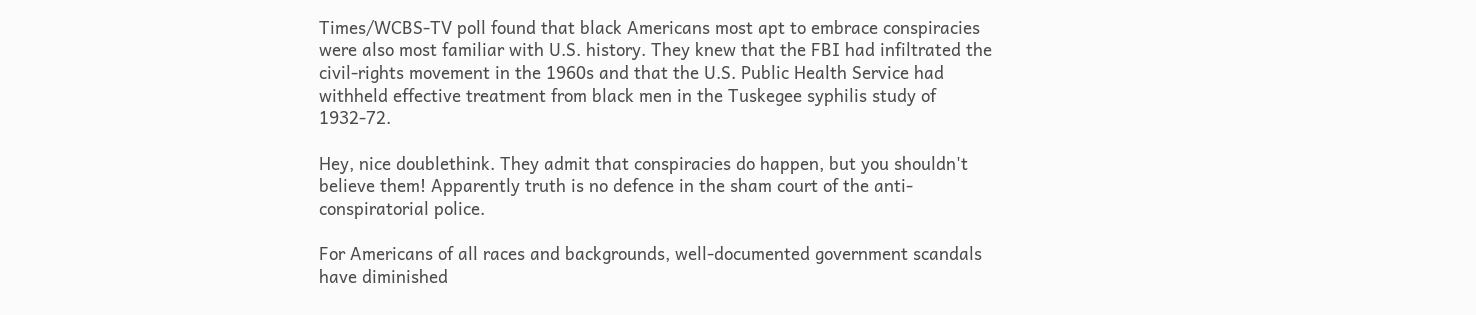Times/WCBS-TV poll found that black Americans most apt to embrace conspiracies were also most familiar with U.S. history. They knew that the FBI had infiltrated the civil-rights movement in the 1960s and that the U.S. Public Health Service had withheld effective treatment from black men in the Tuskegee syphilis study of 1932-72.

Hey, nice doublethink. They admit that conspiracies do happen, but you shouldn't believe them! Apparently truth is no defence in the sham court of the anti-conspiratorial police.

For Americans of all races and backgrounds, well-documented government scandals have diminished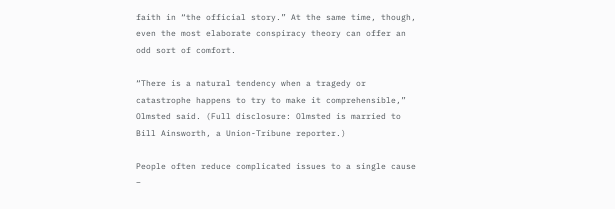faith in “the official story.” At the same time, though, even the most elaborate conspiracy theory can offer an odd sort of comfort.

“There is a natural tendency when a tragedy or catastrophe happens to try to make it comprehensible,” Olmsted said. (Full disclosure: Olmsted is married to Bill Ainsworth, a Union-Tribune reporter.)

People often reduce complicated issues to a single cause –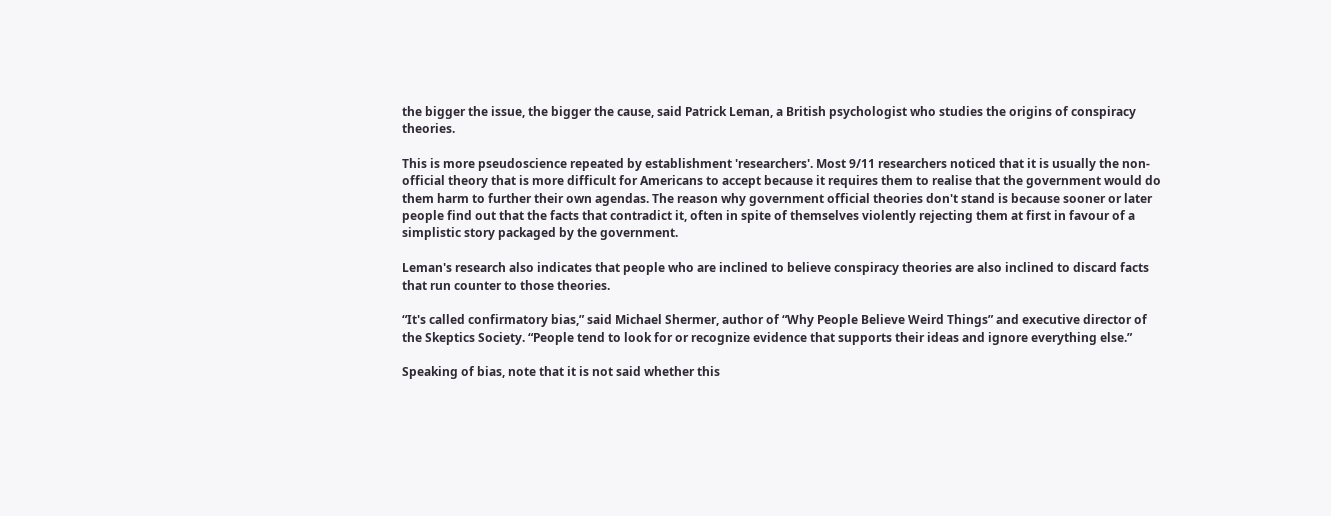the bigger the issue, the bigger the cause, said Patrick Leman, a British psychologist who studies the origins of conspiracy theories.

This is more pseudoscience repeated by establishment 'researchers'. Most 9/11 researchers noticed that it is usually the non-official theory that is more difficult for Americans to accept because it requires them to realise that the government would do them harm to further their own agendas. The reason why government official theories don't stand is because sooner or later people find out that the facts that contradict it, often in spite of themselves violently rejecting them at first in favour of a simplistic story packaged by the government.

Leman's research also indicates that people who are inclined to believe conspiracy theories are also inclined to discard facts that run counter to those theories.

“It's called confirmatory bias,” said Michael Shermer, author of “Why People Believe Weird Things” and executive director of the Skeptics Society. “People tend to look for or recognize evidence that supports their ideas and ignore everything else.”

Speaking of bias, note that it is not said whether this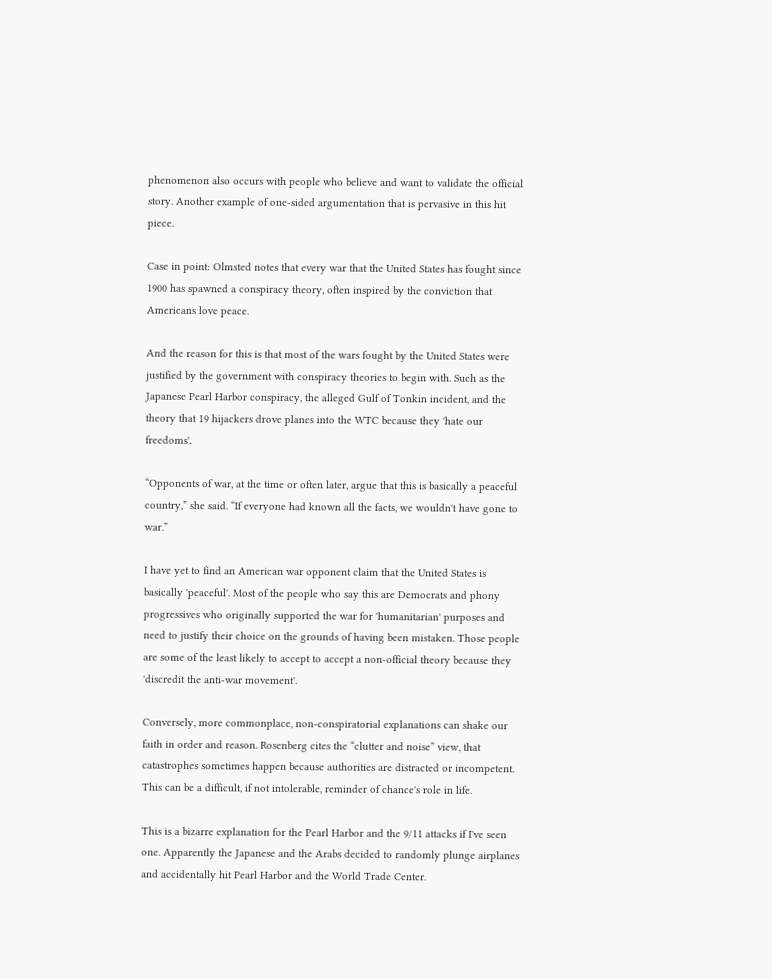phenomenon also occurs with people who believe and want to validate the official story. Another example of one-sided argumentation that is pervasive in this hit piece.

Case in point: Olmsted notes that every war that the United States has fought since 1900 has spawned a conspiracy theory, often inspired by the conviction that Americans love peace.

And the reason for this is that most of the wars fought by the United States were justified by the government with conspiracy theories to begin with. Such as the Japanese Pearl Harbor conspiracy, the alleged Gulf of Tonkin incident, and the theory that 19 hijackers drove planes into the WTC because they 'hate our freedoms'.

“Opponents of war, at the time or often later, argue that this is basically a peaceful country,” she said. “If everyone had known all the facts, we wouldn't have gone to war.”

I have yet to find an American war opponent claim that the United States is basically 'peaceful'. Most of the people who say this are Democrats and phony progressives who originally supported the war for 'humanitarian' purposes and need to justify their choice on the grounds of having been mistaken. Those people are some of the least likely to accept to accept a non-official theory because they 'discredit the anti-war movement'.

Conversely, more commonplace, non-conspiratorial explanations can shake our faith in order and reason. Rosenberg cites the “clutter and noise” view, that catastrophes sometimes happen because authorities are distracted or incompetent. This can be a difficult, if not intolerable, reminder of chance's role in life.

This is a bizarre explanation for the Pearl Harbor and the 9/11 attacks if I've seen one. Apparently the Japanese and the Arabs decided to randomly plunge airplanes and accidentally hit Pearl Harbor and the World Trade Center.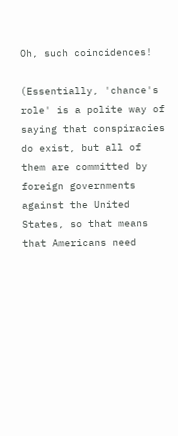Oh, such coincidences!

(Essentially, 'chance's role' is a polite way of saying that conspiracies do exist, but all of them are committed by foreign governments against the United States, so that means that Americans need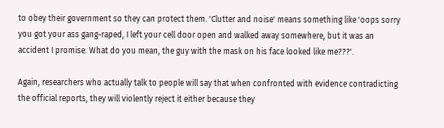to obey their government so they can protect them. 'Clutter and noise' means something like 'oops sorry you got your ass gang-raped, I left your cell door open and walked away somewhere, but it was an accident I promise. What do you mean, the guy with the mask on his face looked like me???'.

Again, researchers who actually talk to people will say that when confronted with evidence contradicting the official reports, they will violently reject it either because they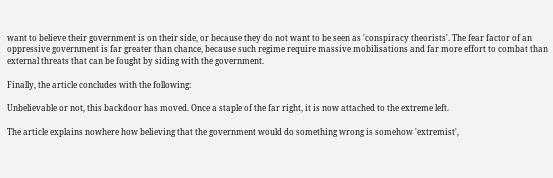want to believe their government is on their side, or because they do not want to be seen as 'conspiracy theorists'. The fear factor of an oppressive government is far greater than chance, because such regime require massive mobilisations and far more effort to combat than external threats that can be fought by siding with the government.

Finally, the article concludes with the following:

Unbelievable or not, this backdoor has moved. Once a staple of the far right, it is now attached to the extreme left.

The article explains nowhere how believing that the government would do something wrong is somehow 'extremist',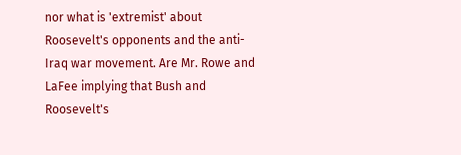nor what is 'extremist' about Roosevelt's opponents and the anti-Iraq war movement. Are Mr. Rowe and LaFee implying that Bush and Roosevelt's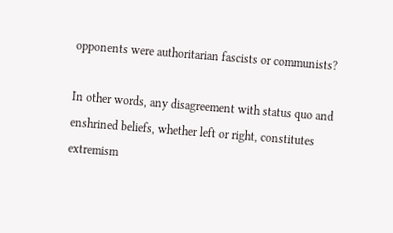opponents were authoritarian fascists or communists?

In other words, any disagreement with status quo and enshrined beliefs, whether left or right, constitutes extremism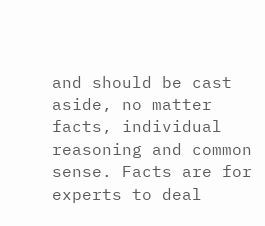and should be cast aside, no matter facts, individual reasoning and common sense. Facts are for experts to deal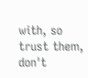with, so trust them, don't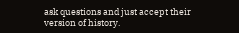ask questions and just accept their version of history.